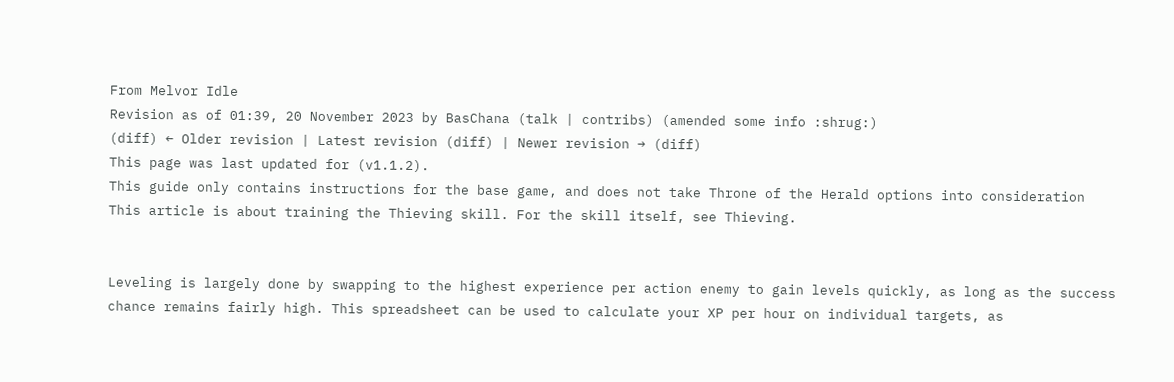From Melvor Idle
Revision as of 01:39, 20 November 2023 by BasChana (talk | contribs) (amended some info :shrug:)
(diff) ← Older revision | Latest revision (diff) | Newer revision → (diff)
This page was last updated for (v1.1.2).
This guide only contains instructions for the base game, and does not take Throne of the Herald options into consideration
This article is about training the Thieving skill. For the skill itself, see Thieving.


Leveling is largely done by swapping to the highest experience per action enemy to gain levels quickly, as long as the success chance remains fairly high. This spreadsheet can be used to calculate your XP per hour on individual targets, as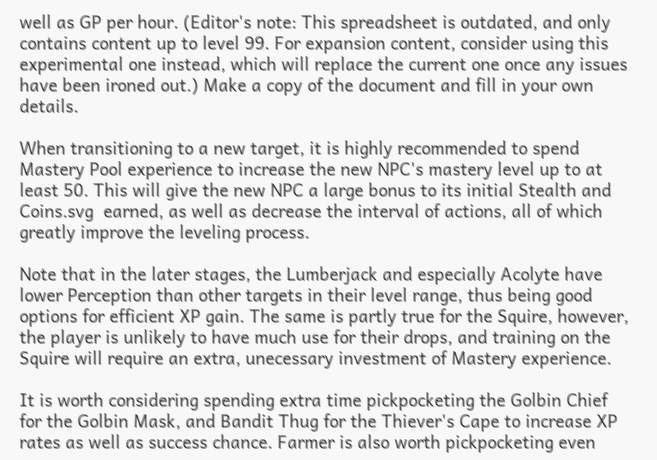well as GP per hour. (Editor's note: This spreadsheet is outdated, and only contains content up to level 99. For expansion content, consider using this experimental one instead, which will replace the current one once any issues have been ironed out.) Make a copy of the document and fill in your own details.

When transitioning to a new target, it is highly recommended to spend Mastery Pool experience to increase the new NPC's mastery level up to at least 50. This will give the new NPC a large bonus to its initial Stealth and Coins.svg  earned, as well as decrease the interval of actions, all of which greatly improve the leveling process.

Note that in the later stages, the Lumberjack and especially Acolyte have lower Perception than other targets in their level range, thus being good options for efficient XP gain. The same is partly true for the Squire, however, the player is unlikely to have much use for their drops, and training on the Squire will require an extra, unecessary investment of Mastery experience.

It is worth considering spending extra time pickpocketing the Golbin Chief for the Golbin Mask, and Bandit Thug for the Thiever's Cape to increase XP rates as well as success chance. Farmer is also worth pickpocketing even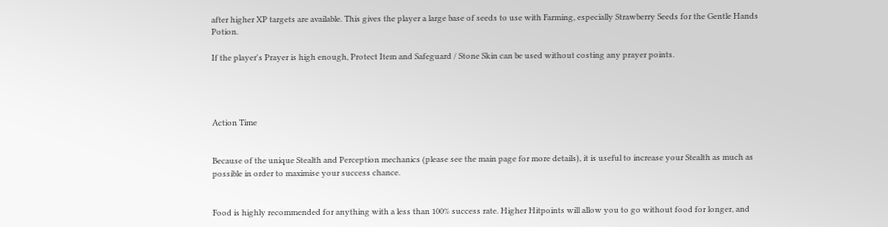after higher XP targets are available. This gives the player a large base of seeds to use with Farming, especially Strawberry Seeds for the Gentle Hands Potion.

If the player's Prayer is high enough, Protect Item and Safeguard / Stone Skin can be used without costing any prayer points.




Action Time


Because of the unique Stealth and Perception mechanics (please see the main page for more details), it is useful to increase your Stealth as much as possible in order to maximise your success chance.


Food is highly recommended for anything with a less than 100% success rate. Higher Hitpoints will allow you to go without food for longer, and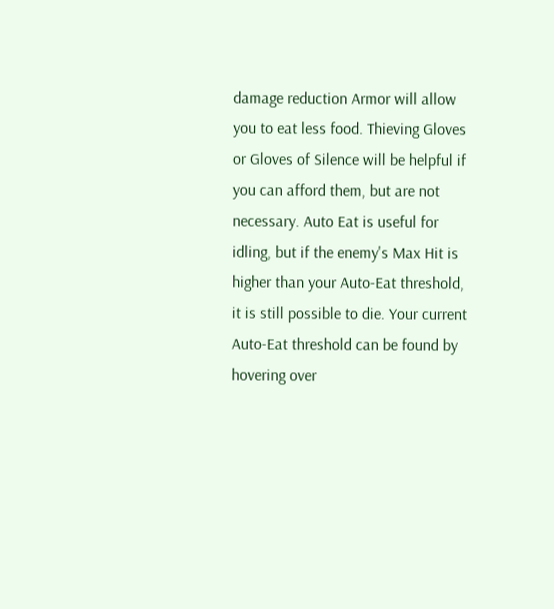damage reduction Armor will allow you to eat less food. Thieving Gloves or Gloves of Silence will be helpful if you can afford them, but are not necessary. Auto Eat is useful for idling, but if the enemy's Max Hit is higher than your Auto-Eat threshold, it is still possible to die. Your current Auto-Eat threshold can be found by hovering over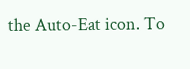the Auto-Eat icon. To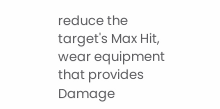reduce the target's Max Hit, wear equipment that provides Damage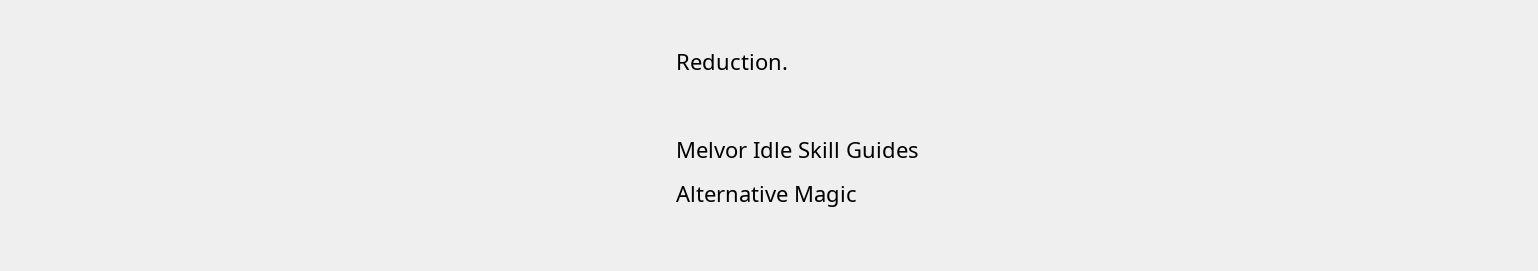Reduction.

Melvor Idle Skill Guides
Alternative Magic